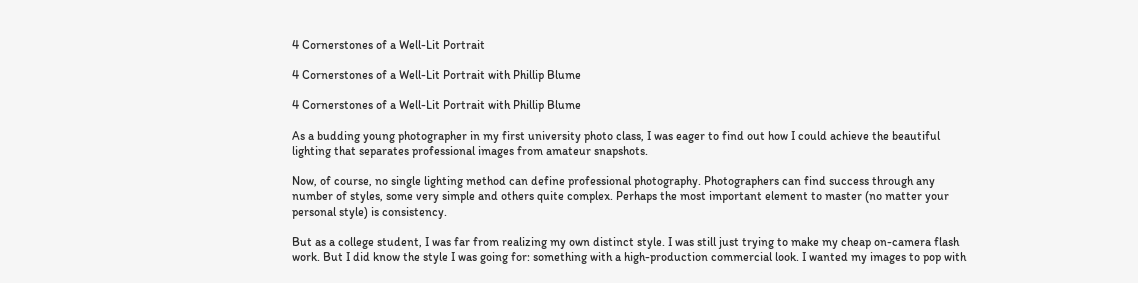4 Cornerstones of a Well-Lit Portrait

4 Cornerstones of a Well-Lit Portrait with Phillip Blume

4 Cornerstones of a Well-Lit Portrait with Phillip Blume

As a budding young photographer in my first university photo class, I was eager to find out how I could achieve the beautiful lighting that separates professional images from amateur snapshots.

Now, of course, no single lighting method can define professional photography. Photographers can find success through any number of styles, some very simple and others quite complex. Perhaps the most important element to master (no matter your personal style) is consistency.

But as a college student, I was far from realizing my own distinct style. I was still just trying to make my cheap on-camera flash work. But I did know the style I was going for: something with a high-production commercial look. I wanted my images to pop with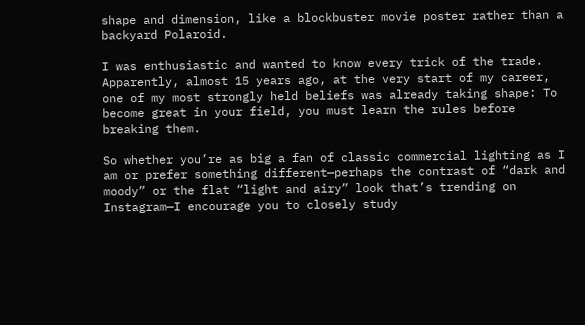shape and dimension, like a blockbuster movie poster rather than a backyard Polaroid.

I was enthusiastic and wanted to know every trick of the trade. Apparently, almost 15 years ago, at the very start of my career, one of my most strongly held beliefs was already taking shape: To become great in your field, you must learn the rules before breaking them.

So whether you’re as big a fan of classic commercial lighting as I am or prefer something different—perhaps the contrast of “dark and moody” or the flat “light and airy” look that’s trending on Instagram—I encourage you to closely study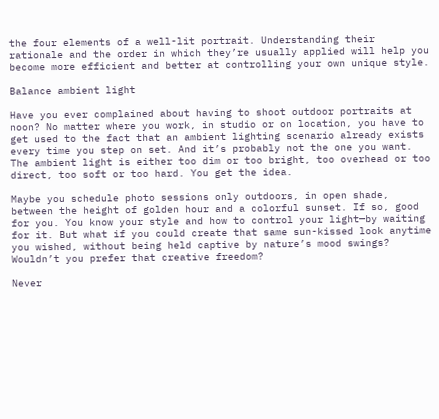the four elements of a well-lit portrait. Understanding their rationale and the order in which they’re usually applied will help you become more efficient and better at controlling your own unique style.

Balance ambient light

Have you ever complained about having to shoot outdoor portraits at noon? No matter where you work, in studio or on location, you have to get used to the fact that an ambient lighting scenario already exists every time you step on set. And it’s probably not the one you want. The ambient light is either too dim or too bright, too overhead or too direct, too soft or too hard. You get the idea.

Maybe you schedule photo sessions only outdoors, in open shade, between the height of golden hour and a colorful sunset. If so, good for you. You know your style and how to control your light—by waiting for it. But what if you could create that same sun-kissed look anytime you wished, without being held captive by nature’s mood swings? Wouldn’t you prefer that creative freedom?

Never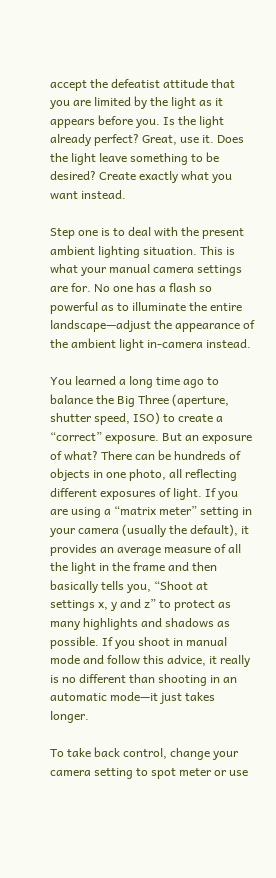accept the defeatist attitude that you are limited by the light as it appears before you. Is the light already perfect? Great, use it. Does the light leave something to be desired? Create exactly what you want instead.

Step one is to deal with the present ambient lighting situation. This is what your manual camera settings are for. No one has a flash so powerful as to illuminate the entire landscape—adjust the appearance of the ambient light in-camera instead.

You learned a long time ago to balance the Big Three (aperture, shutter speed, ISO) to create a “correct” exposure. But an exposure of what? There can be hundreds of objects in one photo, all reflecting different exposures of light. If you are using a “matrix meter” setting in your camera (usually the default), it provides an average measure of all the light in the frame and then basically tells you, “Shoot at settings x, y and z” to protect as many highlights and shadows as possible. If you shoot in manual mode and follow this advice, it really is no different than shooting in an automatic mode—it just takes longer.

To take back control, change your camera setting to spot meter or use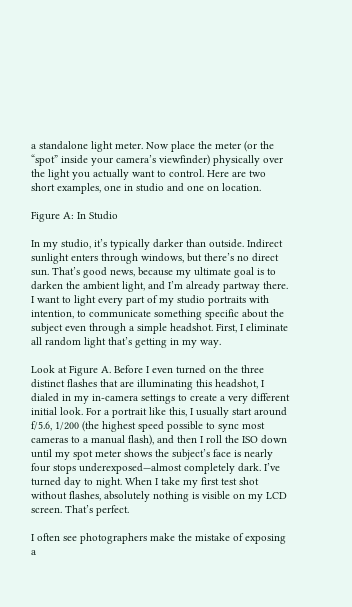a standalone light meter. Now place the meter (or the “spot” inside your camera’s viewfinder) physically over the light you actually want to control. Here are two short examples, one in studio and one on location.

Figure A: In Studio

In my studio, it’s typically darker than outside. Indirect sunlight enters through windows, but there’s no direct sun. That’s good news, because my ultimate goal is to darken the ambient light, and I’m already partway there. I want to light every part of my studio portraits with intention, to communicate something specific about the subject even through a simple headshot. First, I eliminate all random light that’s getting in my way.

Look at Figure A. Before I even turned on the three distinct flashes that are illuminating this headshot, I dialed in my in-camera settings to create a very different initial look. For a portrait like this, I usually start around f/5.6, 1/200 (the highest speed possible to sync most cameras to a manual flash), and then I roll the ISO down until my spot meter shows the subject’s face is nearly four stops underexposed—almost completely dark. I’ve turned day to night. When I take my first test shot without flashes, absolutely nothing is visible on my LCD screen. That’s perfect.

I often see photographers make the mistake of exposing a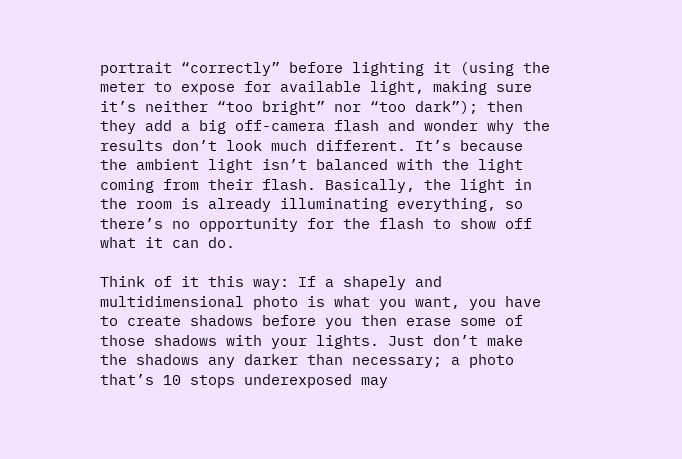portrait “correctly” before lighting it (using the meter to expose for available light, making sure it’s neither “too bright” nor “too dark”); then they add a big off-camera flash and wonder why the results don’t look much different. It’s because the ambient light isn’t balanced with the light coming from their flash. Basically, the light in the room is already illuminating everything, so there’s no opportunity for the flash to show off what it can do.

Think of it this way: If a shapely and multidimensional photo is what you want, you have to create shadows before you then erase some of those shadows with your lights. Just don’t make the shadows any darker than necessary; a photo that’s 10 stops underexposed may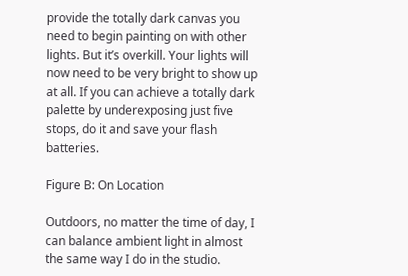provide the totally dark canvas you need to begin painting on with other lights. But it’s overkill. Your lights will now need to be very bright to show up at all. If you can achieve a totally dark palette by underexposing just five stops, do it and save your flash batteries.

Figure B: On Location

Outdoors, no matter the time of day, I can balance ambient light in almost the same way I do in the studio.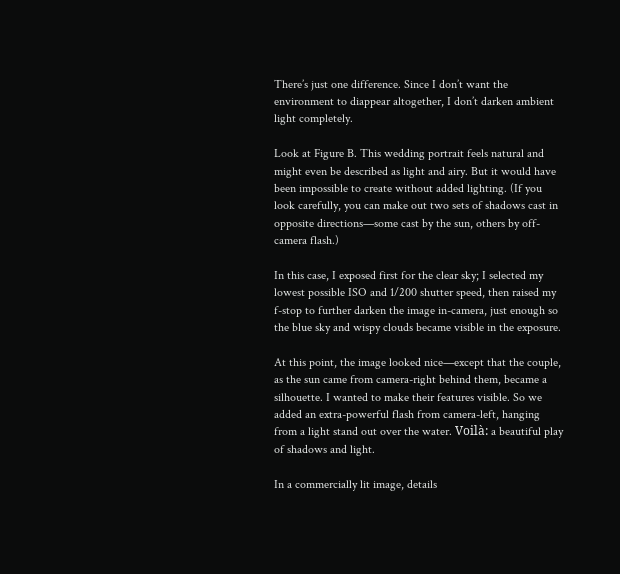There’s just one difference. Since I don’t want the environment to diappear altogether, I don’t darken ambient light completely.

Look at Figure B. This wedding portrait feels natural and might even be described as light and airy. But it would have been impossible to create without added lighting. (If you look carefully, you can make out two sets of shadows cast in opposite directions—some cast by the sun, others by off-camera flash.)

In this case, I exposed first for the clear sky; I selected my lowest possible ISO and 1/200 shutter speed, then raised my f-stop to further darken the image in-camera, just enough so the blue sky and wispy clouds became visible in the exposure.

At this point, the image looked nice—except that the couple, as the sun came from camera-right behind them, became a silhouette. I wanted to make their features visible. So we added an extra-powerful flash from camera-left, hanging from a light stand out over the water. Voilà: a beautiful play of shadows and light.

In a commercially lit image, details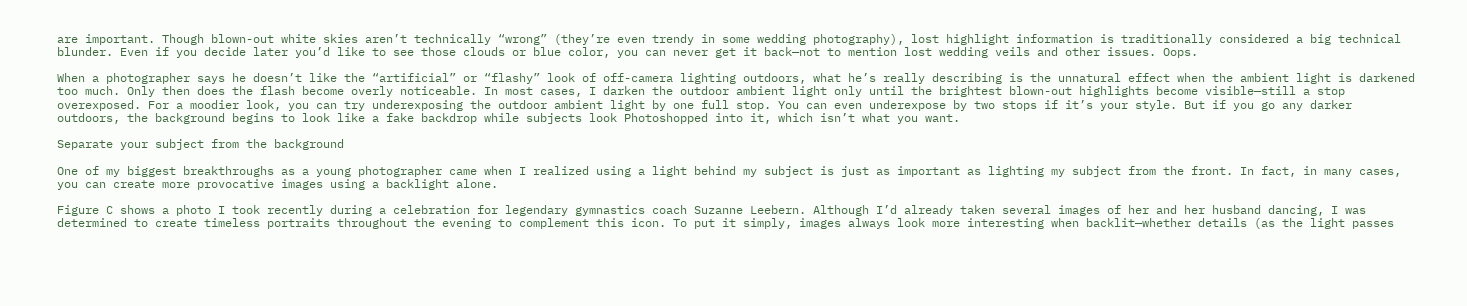are important. Though blown-out white skies aren’t technically “wrong” (they’re even trendy in some wedding photography), lost highlight information is traditionally considered a big technical blunder. Even if you decide later you’d like to see those clouds or blue color, you can never get it back—not to mention lost wedding veils and other issues. Oops.

When a photographer says he doesn’t like the “artificial” or “flashy” look of off-camera lighting outdoors, what he’s really describing is the unnatural effect when the ambient light is darkened too much. Only then does the flash become overly noticeable. In most cases, I darken the outdoor ambient light only until the brightest blown-out highlights become visible—still a stop overexposed. For a moodier look, you can try underexposing the outdoor ambient light by one full stop. You can even underexpose by two stops if it’s your style. But if you go any darker outdoors, the background begins to look like a fake backdrop while subjects look Photoshopped into it, which isn’t what you want.

Separate your subject from the background

One of my biggest breakthroughs as a young photographer came when I realized using a light behind my subject is just as important as lighting my subject from the front. In fact, in many cases, you can create more provocative images using a backlight alone.

Figure C shows a photo I took recently during a celebration for legendary gymnastics coach Suzanne Leebern. Although I’d already taken several images of her and her husband dancing, I was determined to create timeless portraits throughout the evening to complement this icon. To put it simply, images always look more interesting when backlit—whether details (as the light passes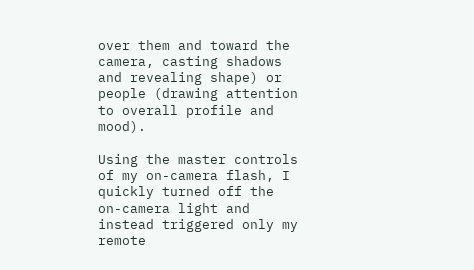over them and toward the camera, casting shadows and revealing shape) or people (drawing attention to overall profile and mood).

Using the master controls of my on-camera flash, I quickly turned off the on-camera light and instead triggered only my remote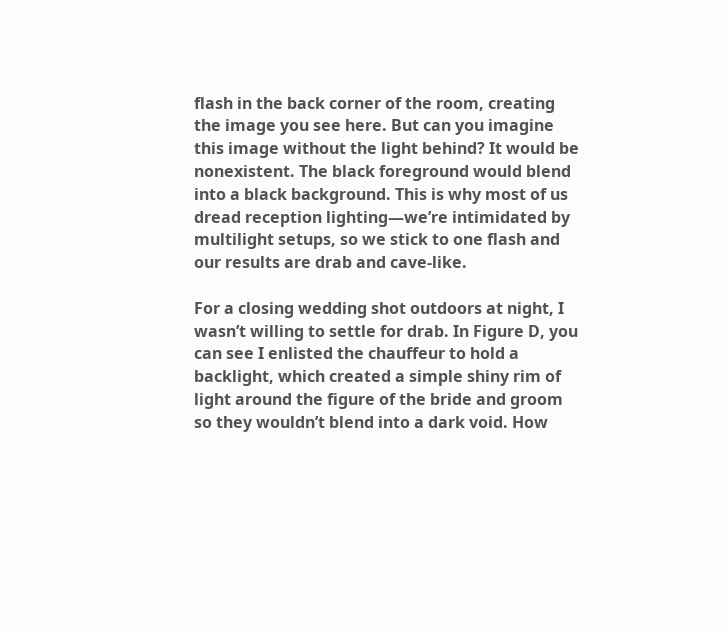flash in the back corner of the room, creating the image you see here. But can you imagine this image without the light behind? It would be nonexistent. The black foreground would blend into a black background. This is why most of us dread reception lighting—we’re intimidated by multilight setups, so we stick to one flash and our results are drab and cave-like.

For a closing wedding shot outdoors at night, I wasn’t willing to settle for drab. In Figure D, you can see I enlisted the chauffeur to hold a backlight, which created a simple shiny rim of light around the figure of the bride and groom so they wouldn’t blend into a dark void. How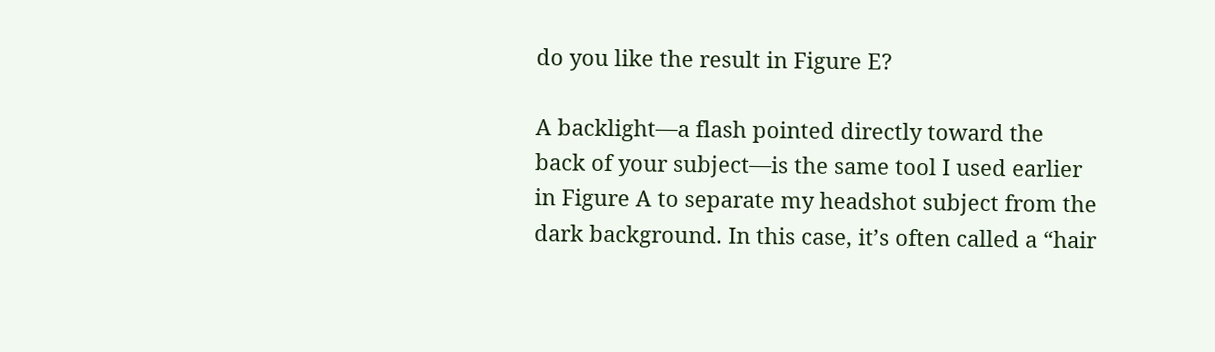do you like the result in Figure E?

A backlight—a flash pointed directly toward the back of your subject—is the same tool I used earlier in Figure A to separate my headshot subject from the dark background. In this case, it’s often called a “hair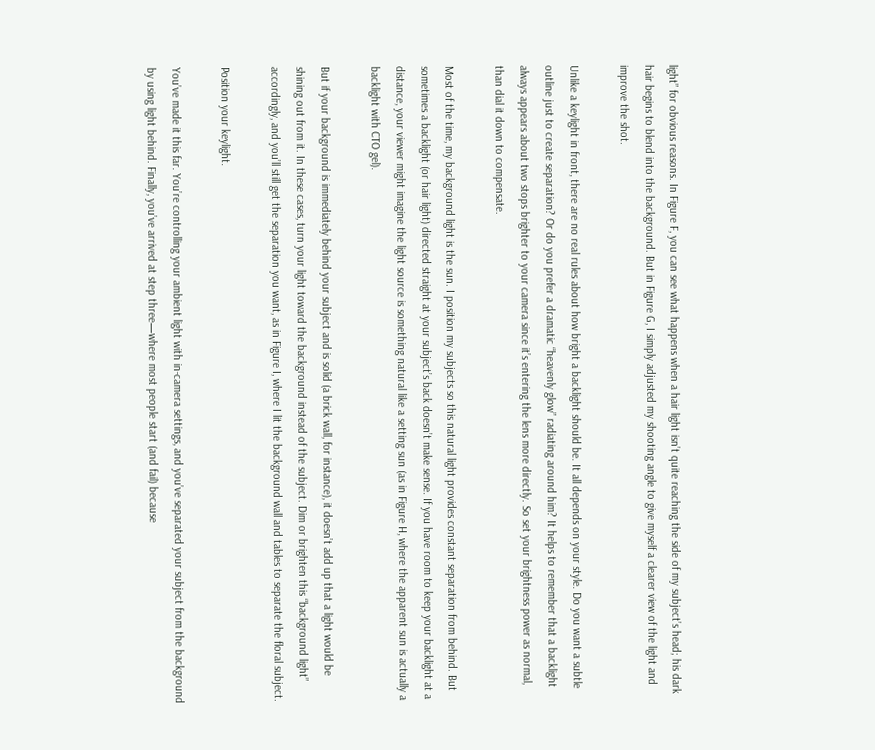light” for obvious reasons. In Figure F, you can see what happens when a hair light isn’t quite reaching the side of my subject’s head; his dark hair begins to blend into the background. But in Figure G, I simply adjusted my shooting angle to give myself a clearer view of the light and improve the shot.

Unlike a keylight in front, there are no real rules about how bright a backlight should be. It all depends on your style. Do you want a subtle outline just to create separation? Or do you prefer a dramatic “heavenly glow” radiating around him? It helps to remember that a backlight always appears about two stops brighter to your camera since it’s entering the lens more directly. So set your brightness power as normal, than dial it down to compensate.

Most of the time, my background light is the sun. I position my subjects so this natural light provides constant separation from behind. But sometimes a backlight (or hair light) directed straight at your subject’s back doesn’t make sense. If you have room to keep your backlight at a distance, your viewer might imagine the light source is something natural like a setting sun (as in Figure H, where the apparent sun is actually a backlight with CTO gel).

But if your background is immediately behind your subject and is solid (a brick wall, for instance), it doesn’t add up that a light would be shining out from it. In these cases, turn your light toward the background instead of the subject. Dim or brighten this “background light” accordingly, and you’ll still get the separation you want, as in Figure I, where I lit the background wall and tables to separate the floral subject.

Position your keylight.

You’ve made it this far. You’re controlling your ambient light with in-camera settings, and you’ve separated your subject from the background by using light behind. Finally, you’ve arrived at step three—where most people start (and fail) because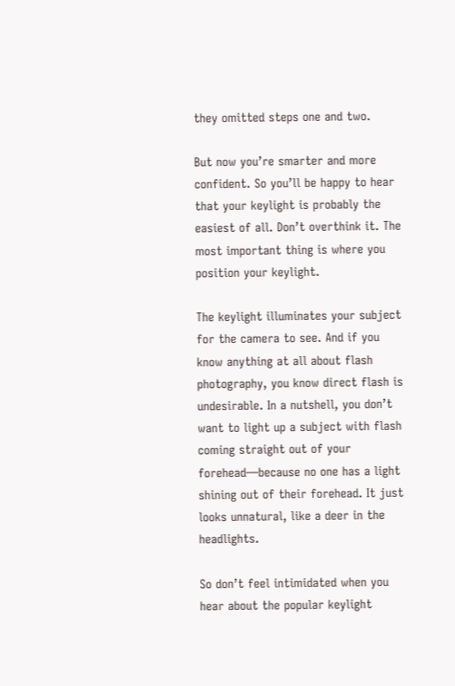they omitted steps one and two.

But now you’re smarter and more confident. So you’ll be happy to hear that your keylight is probably the easiest of all. Don’t overthink it. The most important thing is where you position your keylight.

The keylight illuminates your subject for the camera to see. And if you know anything at all about flash photography, you know direct flash is undesirable. In a nutshell, you don’t want to light up a subject with flash coming straight out of your forehead—because no one has a light shining out of their forehead. It just looks unnatural, like a deer in the headlights.

So don’t feel intimidated when you hear about the popular keylight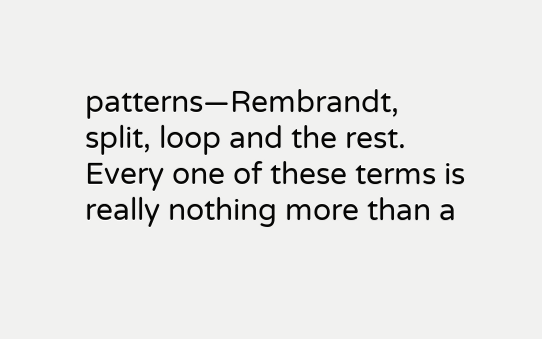patterns—Rembrandt, split, loop and the rest. Every one of these terms is really nothing more than a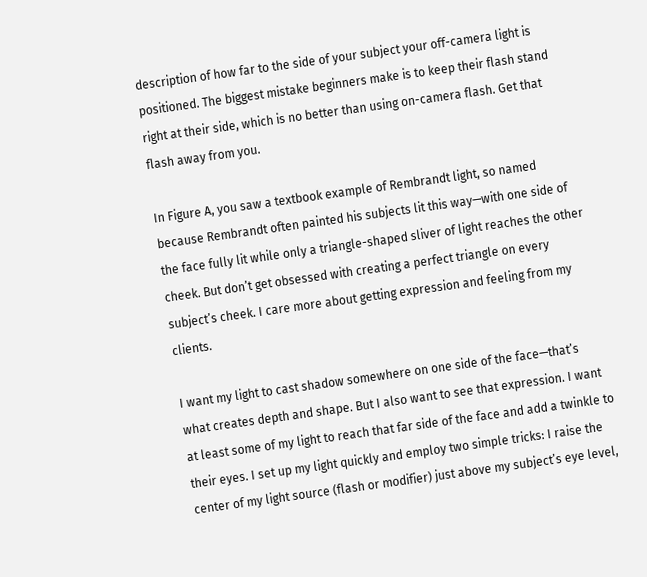description of how far to the side of your subject your off-camera light is positioned. The biggest mistake beginners make is to keep their flash stand right at their side, which is no better than using on-camera flash. Get that flash away from you.

In Figure A, you saw a textbook example of Rembrandt light, so named because Rembrandt often painted his subjects lit this way—with one side of the face fully lit while only a triangle-shaped sliver of light reaches the other cheek. But don’t get obsessed with creating a perfect triangle on every subject’s cheek. I care more about getting expression and feeling from my clients.

I want my light to cast shadow somewhere on one side of the face—that’s what creates depth and shape. But I also want to see that expression. I want at least some of my light to reach that far side of the face and add a twinkle to their eyes. I set up my light quickly and employ two simple tricks: I raise the center of my light source (flash or modifier) just above my subject’s eye level,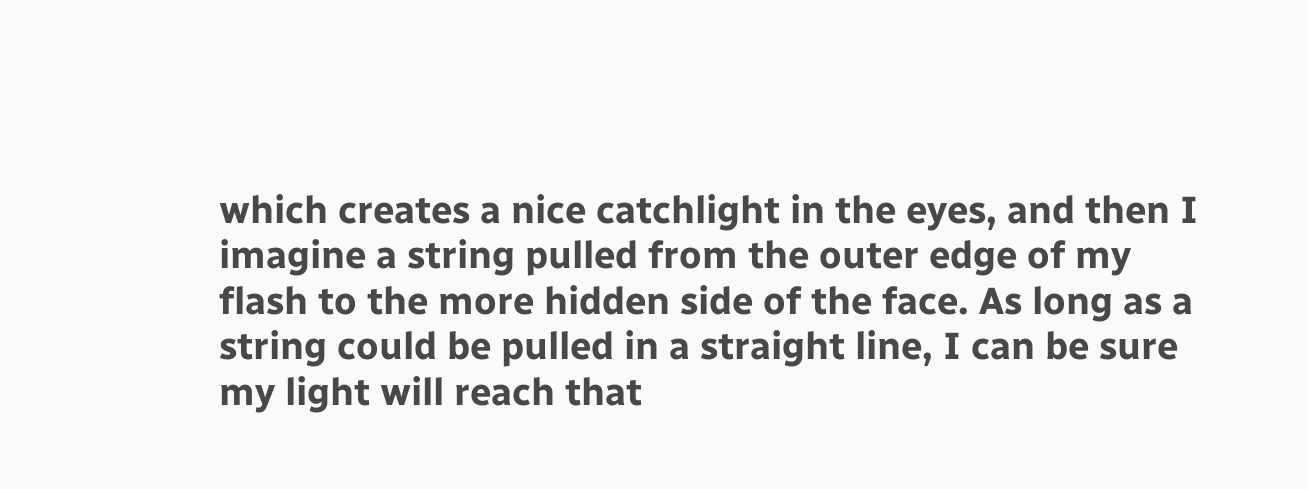which creates a nice catchlight in the eyes, and then I imagine a string pulled from the outer edge of my flash to the more hidden side of the face. As long as a string could be pulled in a straight line, I can be sure my light will reach that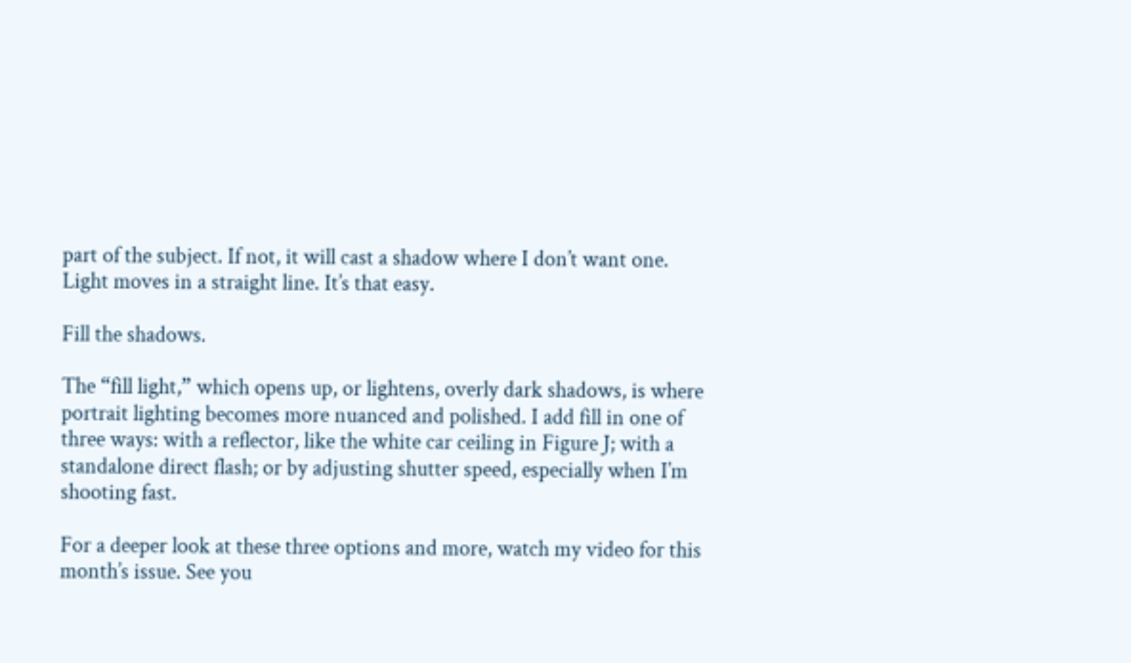part of the subject. If not, it will cast a shadow where I don’t want one. Light moves in a straight line. It’s that easy.

Fill the shadows.

The “fill light,” which opens up, or lightens, overly dark shadows, is where portrait lighting becomes more nuanced and polished. I add fill in one of three ways: with a reflector, like the white car ceiling in Figure J; with a standalone direct flash; or by adjusting shutter speed, especially when I’m shooting fast.

For a deeper look at these three options and more, watch my video for this month’s issue. See you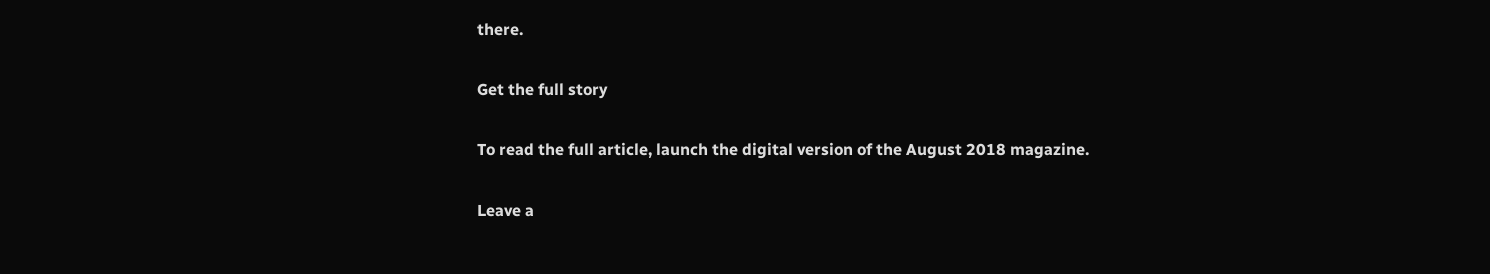there.

Get the full story

To read the full article, launch the digital version of the August 2018 magazine.

Leave a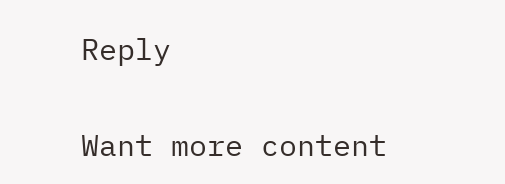Reply

Want more content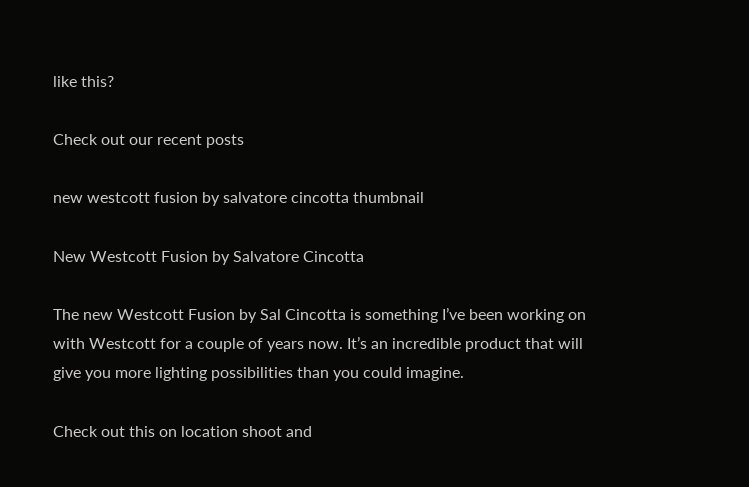like this?

Check out our recent posts

new westcott fusion by salvatore cincotta thumbnail

New Westcott Fusion by Salvatore Cincotta

The new Westcott Fusion by Sal Cincotta is something I’ve been working on with Westcott for a couple of years now. It’s an incredible product that will give you more lighting possibilities than you could imagine.

Check out this on location shoot and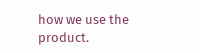how we use the product.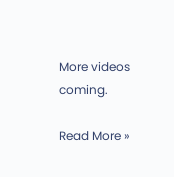More videos coming.

Read More »